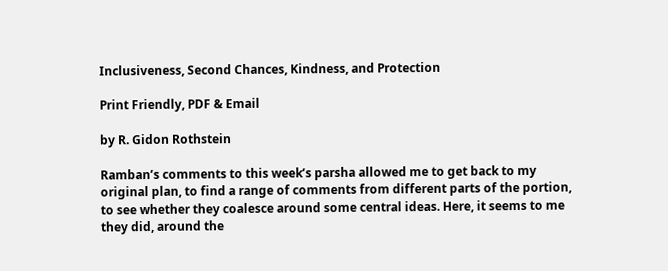Inclusiveness, Second Chances, Kindness, and Protection

Print Friendly, PDF & Email

by R. Gidon Rothstein

Ramban’s comments to this week’s parsha allowed me to get back to my original plan, to find a range of comments from different parts of the portion, to see whether they coalesce around some central ideas. Here, it seems to me they did, around the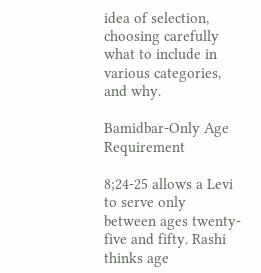idea of selection, choosing carefully what to include in various categories, and why.

Bamidbar-Only Age Requirement

8;24-25 allows a Levi to serve only between ages twenty-five and fifty. Rashi thinks age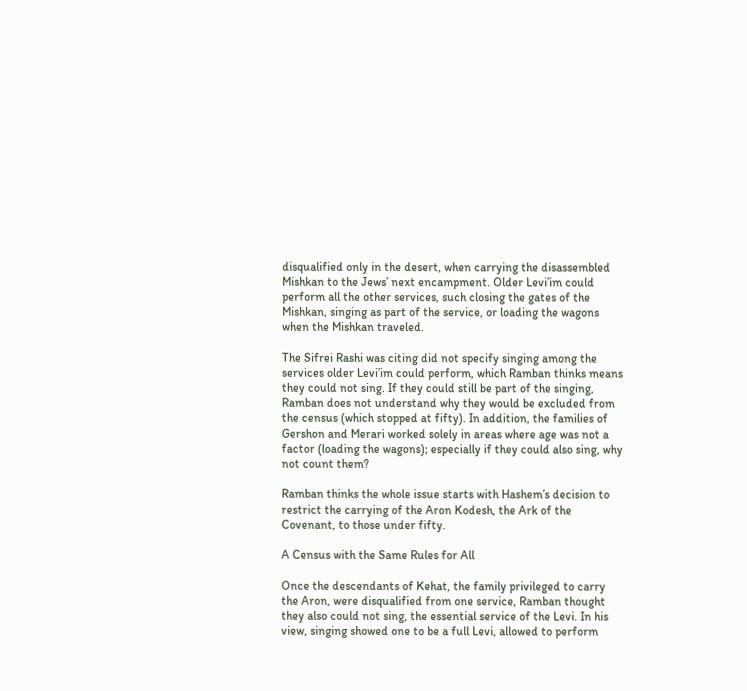disqualified only in the desert, when carrying the disassembled Mishkan to the Jews’ next encampment. Older Levi’im could perform all the other services, such closing the gates of the Mishkan, singing as part of the service, or loading the wagons when the Mishkan traveled.

The Sifrei Rashi was citing did not specify singing among the services older Levi’im could perform, which Ramban thinks means they could not sing. If they could still be part of the singing, Ramban does not understand why they would be excluded from the census (which stopped at fifty). In addition, the families of Gershon and Merari worked solely in areas where age was not a factor (loading the wagons); especially if they could also sing, why not count them?

Ramban thinks the whole issue starts with Hashem’s decision to restrict the carrying of the Aron Kodesh, the Ark of the Covenant, to those under fifty.

A Census with the Same Rules for All

Once the descendants of Kehat, the family privileged to carry the Aron, were disqualified from one service, Ramban thought they also could not sing, the essential service of the Levi. In his view, singing showed one to be a full Levi, allowed to perform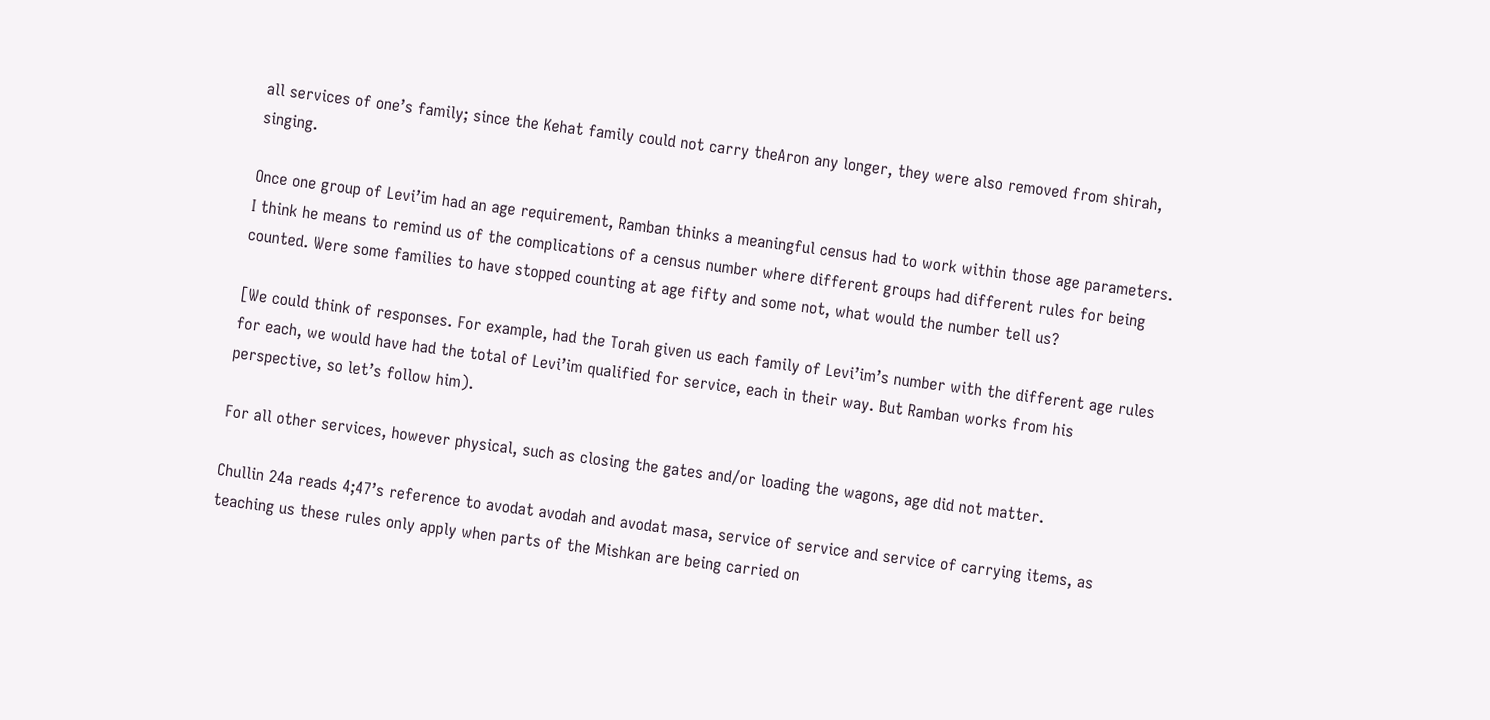all services of one’s family; since the Kehat family could not carry theAron any longer, they were also removed from shirah, singing.

Once one group of Levi’im had an age requirement, Ramban thinks a meaningful census had to work within those age parameters. I think he means to remind us of the complications of a census number where different groups had different rules for being counted. Were some families to have stopped counting at age fifty and some not, what would the number tell us?

[We could think of responses. For example, had the Torah given us each family of Levi’im’s number with the different age rules for each, we would have had the total of Levi’im qualified for service, each in their way. But Ramban works from his perspective, so let’s follow him).

For all other services, however physical, such as closing the gates and/or loading the wagons, age did not matter.

Chullin 24a reads 4;47’s reference to avodat avodah and avodat masa, service of service and service of carrying items, as teaching us these rules only apply when parts of the Mishkan are being carried on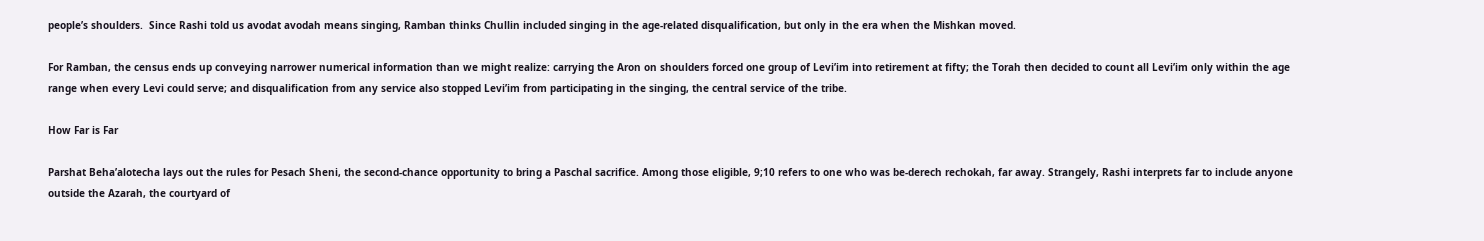people’s shoulders.  Since Rashi told us avodat avodah means singing, Ramban thinks Chullin included singing in the age-related disqualification, but only in the era when the Mishkan moved.

For Ramban, the census ends up conveying narrower numerical information than we might realize: carrying the Aron on shoulders forced one group of Levi’im into retirement at fifty; the Torah then decided to count all Levi’im only within the age range when every Levi could serve; and disqualification from any service also stopped Levi’im from participating in the singing, the central service of the tribe.

How Far is Far

Parshat Beha’alotecha lays out the rules for Pesach Sheni, the second-chance opportunity to bring a Paschal sacrifice. Among those eligible, 9;10 refers to one who was be-derech rechokah, far away. Strangely, Rashi interprets far to include anyone outside the Azarah, the courtyard of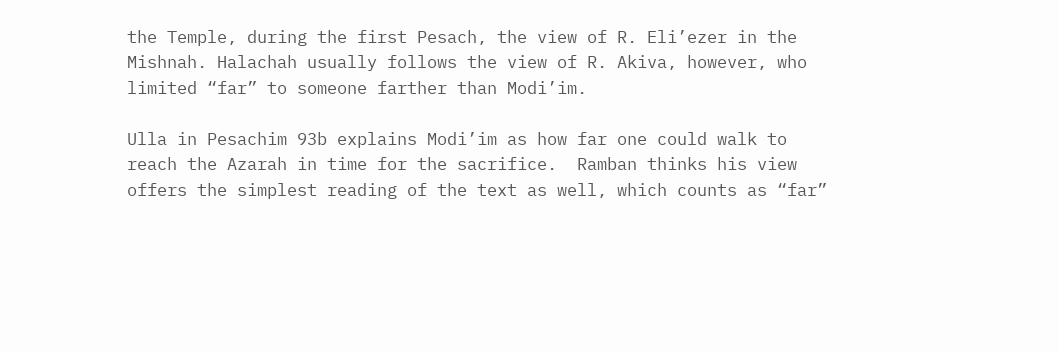the Temple, during the first Pesach, the view of R. Eli’ezer in the Mishnah. Halachah usually follows the view of R. Akiva, however, who limited “far” to someone farther than Modi’im.

Ulla in Pesachim 93b explains Modi’im as how far one could walk to reach the Azarah in time for the sacrifice.  Ramban thinks his view offers the simplest reading of the text as well, which counts as “far”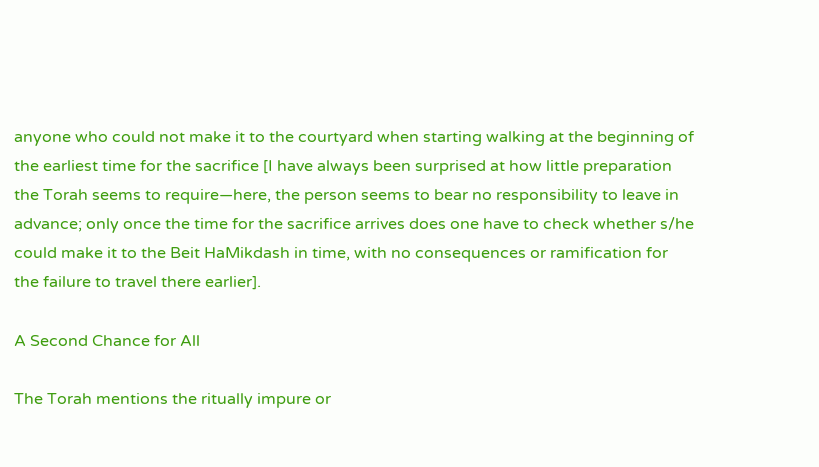anyone who could not make it to the courtyard when starting walking at the beginning of the earliest time for the sacrifice [I have always been surprised at how little preparation the Torah seems to require—here, the person seems to bear no responsibility to leave in advance; only once the time for the sacrifice arrives does one have to check whether s/he could make it to the Beit HaMikdash in time, with no consequences or ramification for the failure to travel there earlier].

A Second Chance for All

The Torah mentions the ritually impure or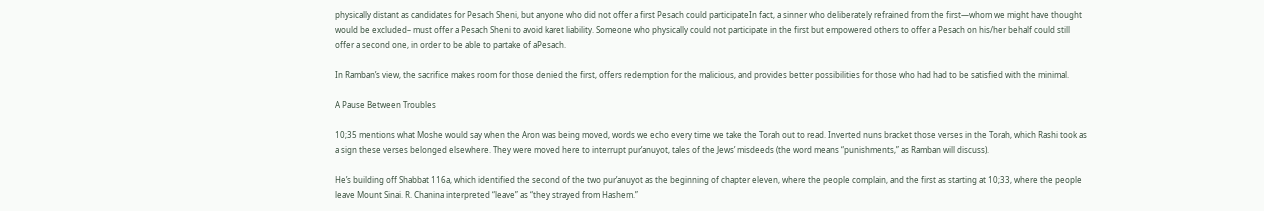physically distant as candidates for Pesach Sheni, but anyone who did not offer a first Pesach could participateIn fact, a sinner who deliberately refrained from the first—whom we might have thought would be excluded– must offer a Pesach Sheni to avoid karet liability. Someone who physically could not participate in the first but empowered others to offer a Pesach on his/her behalf could still offer a second one, in order to be able to partake of aPesach.

In Ramban’s view, the sacrifice makes room for those denied the first, offers redemption for the malicious, and provides better possibilities for those who had had to be satisfied with the minimal.

A Pause Between Troubles

10;35 mentions what Moshe would say when the Aron was being moved, words we echo every time we take the Torah out to read. Inverted nuns bracket those verses in the Torah, which Rashi took as a sign these verses belonged elsewhere. They were moved here to interrupt pur’anuyot, tales of the Jews’ misdeeds (the word means “punishments,” as Ramban will discuss).

He’s building off Shabbat 116a, which identified the second of the two pur’anuyot as the beginning of chapter eleven, where the people complain, and the first as starting at 10;33, where the people leave Mount Sinai. R. Chanina interpreted “leave” as “they strayed from Hashem.”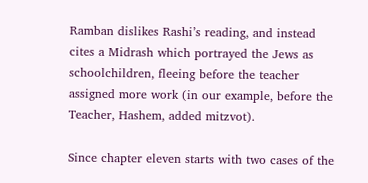Ramban dislikes Rashi’s reading, and instead cites a Midrash which portrayed the Jews as schoolchildren, fleeing before the teacher assigned more work (in our example, before the Teacher, Hashem, added mitzvot).

Since chapter eleven starts with two cases of the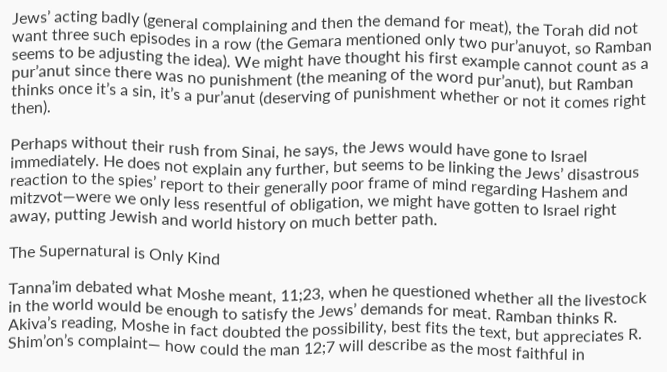Jews’ acting badly (general complaining and then the demand for meat), the Torah did not want three such episodes in a row (the Gemara mentioned only two pur’anuyot, so Ramban seems to be adjusting the idea). We might have thought his first example cannot count as a pur’anut since there was no punishment (the meaning of the word pur’anut), but Ramban thinks once it’s a sin, it’s a pur’anut (deserving of punishment whether or not it comes right then).

Perhaps without their rush from Sinai, he says, the Jews would have gone to Israel immediately. He does not explain any further, but seems to be linking the Jews’ disastrous reaction to the spies’ report to their generally poor frame of mind regarding Hashem and mitzvot—were we only less resentful of obligation, we might have gotten to Israel right away, putting Jewish and world history on much better path.

The Supernatural is Only Kind

Tanna’im debated what Moshe meant, 11;23, when he questioned whether all the livestock in the world would be enough to satisfy the Jews’ demands for meat. Ramban thinks R. Akiva’s reading, Moshe in fact doubted the possibility, best fits the text, but appreciates R. Shim’on’s complaint— how could the man 12;7 will describe as the most faithful in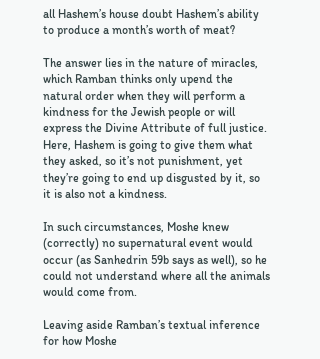all Hashem’s house doubt Hashem’s ability to produce a month’s worth of meat?

The answer lies in the nature of miracles, which Ramban thinks only upend the natural order when they will perform a kindness for the Jewish people or will express the Divine Attribute of full justice. Here, Hashem is going to give them what they asked, so it’s not punishment, yet they’re going to end up disgusted by it, so it is also not a kindness.

In such circumstances, Moshe knew (correctly) no supernatural event would occur (as Sanhedrin 59b says as well), so he could not understand where all the animals would come from.

Leaving aside Ramban’s textual inference for how Moshe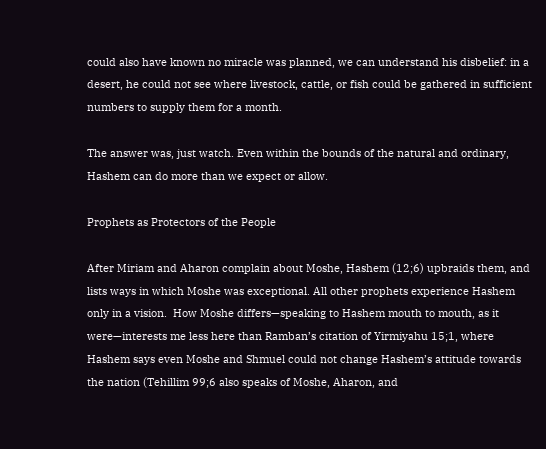could also have known no miracle was planned, we can understand his disbelief: in a desert, he could not see where livestock, cattle, or fish could be gathered in sufficient numbers to supply them for a month.

The answer was, just watch. Even within the bounds of the natural and ordinary, Hashem can do more than we expect or allow.

Prophets as Protectors of the People

After Miriam and Aharon complain about Moshe, Hashem (12;6) upbraids them, and lists ways in which Moshe was exceptional. All other prophets experience Hashem only in a vision.  How Moshe differs—speaking to Hashem mouth to mouth, as it were—interests me less here than Ramban’s citation of Yirmiyahu 15;1, where Hashem says even Moshe and Shmuel could not change Hashem’s attitude towards the nation (Tehillim 99;6 also speaks of Moshe, Aharon, and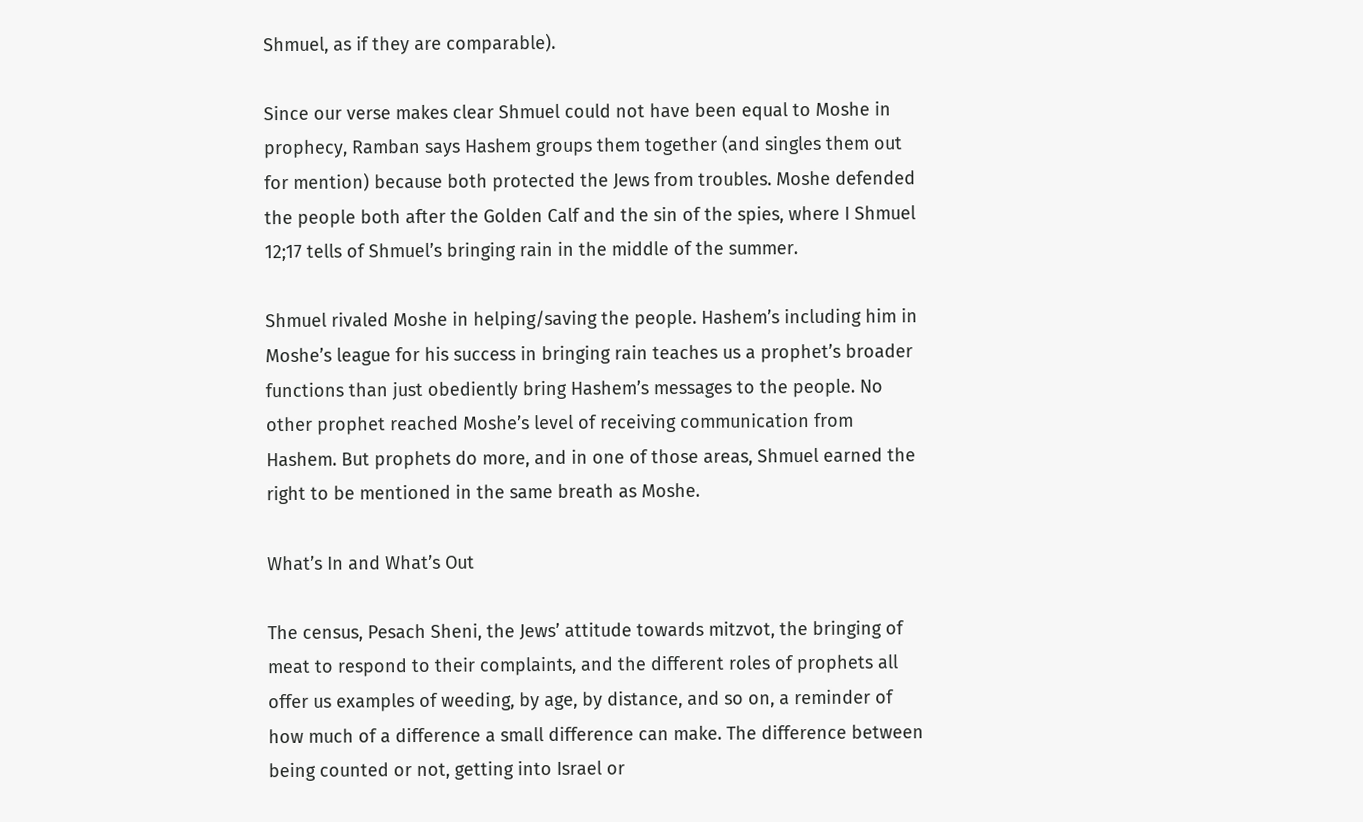Shmuel, as if they are comparable).

Since our verse makes clear Shmuel could not have been equal to Moshe in prophecy, Ramban says Hashem groups them together (and singles them out for mention) because both protected the Jews from troubles. Moshe defended the people both after the Golden Calf and the sin of the spies, where I Shmuel 12;17 tells of Shmuel’s bringing rain in the middle of the summer.

Shmuel rivaled Moshe in helping/saving the people. Hashem’s including him in Moshe’s league for his success in bringing rain teaches us a prophet’s broader functions than just obediently bring Hashem’s messages to the people. No other prophet reached Moshe’s level of receiving communication from Hashem. But prophets do more, and in one of those areas, Shmuel earned the right to be mentioned in the same breath as Moshe.

What’s In and What’s Out

The census, Pesach Sheni, the Jews’ attitude towards mitzvot, the bringing of meat to respond to their complaints, and the different roles of prophets all offer us examples of weeding, by age, by distance, and so on, a reminder of how much of a difference a small difference can make. The difference between being counted or not, getting into Israel or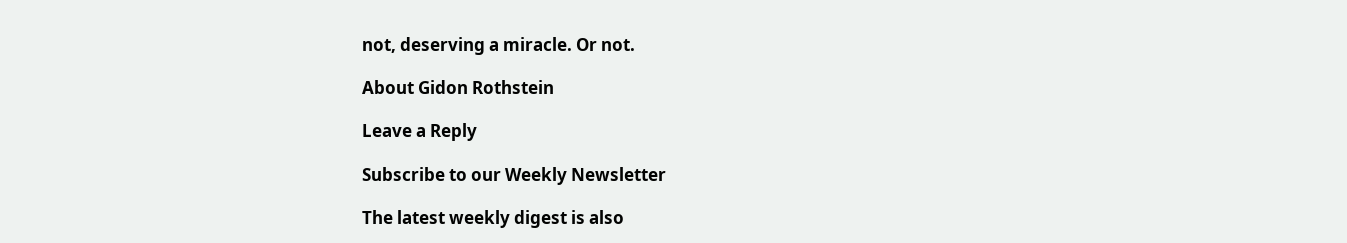not, deserving a miracle. Or not.

About Gidon Rothstein

Leave a Reply

Subscribe to our Weekly Newsletter

The latest weekly digest is also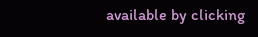available by clicking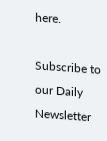here.

Subscribe to our Daily Newsletter